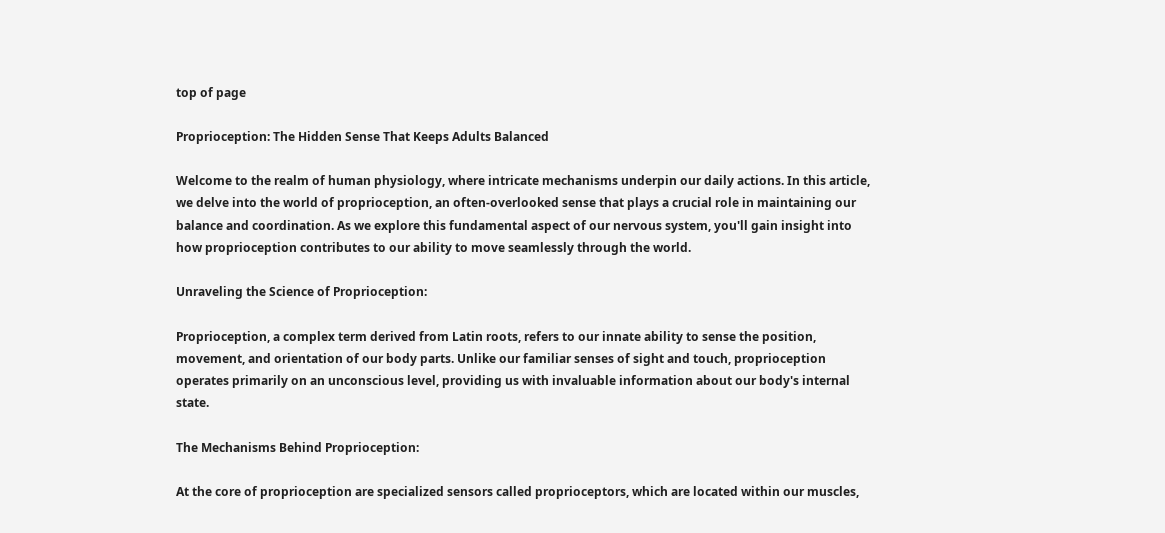top of page

Proprioception: The Hidden Sense That Keeps Adults Balanced

Welcome to the realm of human physiology, where intricate mechanisms underpin our daily actions. In this article, we delve into the world of proprioception, an often-overlooked sense that plays a crucial role in maintaining our balance and coordination. As we explore this fundamental aspect of our nervous system, you'll gain insight into how proprioception contributes to our ability to move seamlessly through the world.

Unraveling the Science of Proprioception:

Proprioception, a complex term derived from Latin roots, refers to our innate ability to sense the position, movement, and orientation of our body parts. Unlike our familiar senses of sight and touch, proprioception operates primarily on an unconscious level, providing us with invaluable information about our body's internal state.

The Mechanisms Behind Proprioception:

At the core of proprioception are specialized sensors called proprioceptors, which are located within our muscles,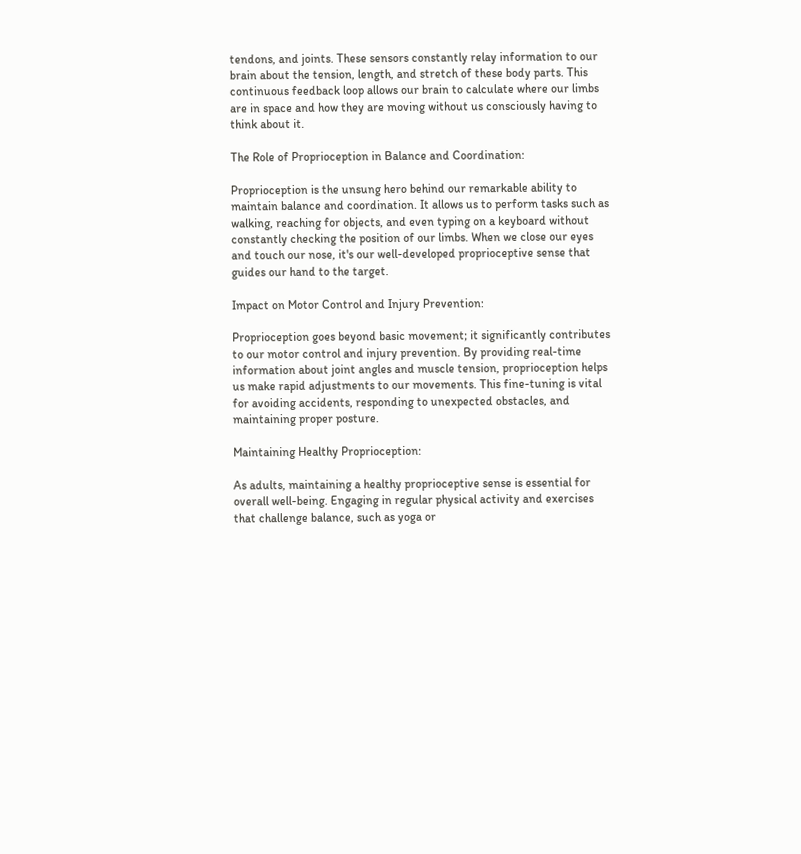tendons, and joints. These sensors constantly relay information to our brain about the tension, length, and stretch of these body parts. This continuous feedback loop allows our brain to calculate where our limbs are in space and how they are moving without us consciously having to think about it.

The Role of Proprioception in Balance and Coordination:

Proprioception is the unsung hero behind our remarkable ability to maintain balance and coordination. It allows us to perform tasks such as walking, reaching for objects, and even typing on a keyboard without constantly checking the position of our limbs. When we close our eyes and touch our nose, it's our well-developed proprioceptive sense that guides our hand to the target.

Impact on Motor Control and Injury Prevention:

Proprioception goes beyond basic movement; it significantly contributes to our motor control and injury prevention. By providing real-time information about joint angles and muscle tension, proprioception helps us make rapid adjustments to our movements. This fine-tuning is vital for avoiding accidents, responding to unexpected obstacles, and maintaining proper posture.

Maintaining Healthy Proprioception:

As adults, maintaining a healthy proprioceptive sense is essential for overall well-being. Engaging in regular physical activity and exercises that challenge balance, such as yoga or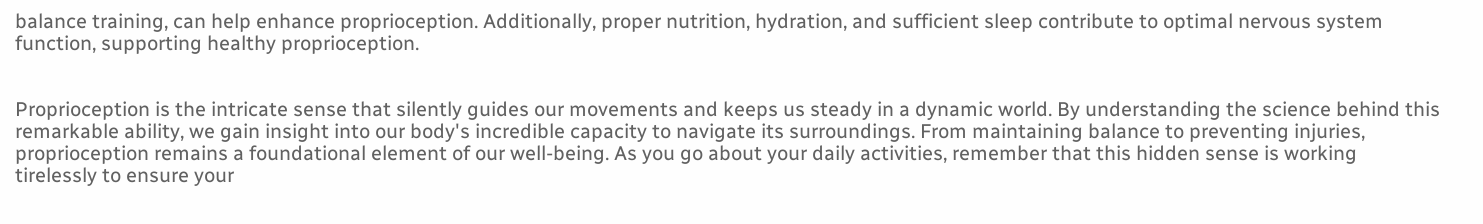balance training, can help enhance proprioception. Additionally, proper nutrition, hydration, and sufficient sleep contribute to optimal nervous system function, supporting healthy proprioception.


Proprioception is the intricate sense that silently guides our movements and keeps us steady in a dynamic world. By understanding the science behind this remarkable ability, we gain insight into our body's incredible capacity to navigate its surroundings. From maintaining balance to preventing injuries, proprioception remains a foundational element of our well-being. As you go about your daily activities, remember that this hidden sense is working tirelessly to ensure your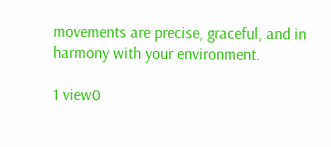movements are precise, graceful, and in harmony with your environment.

1 view0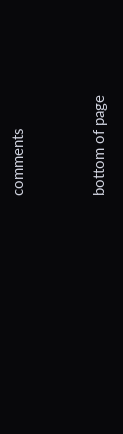comments


bottom of page